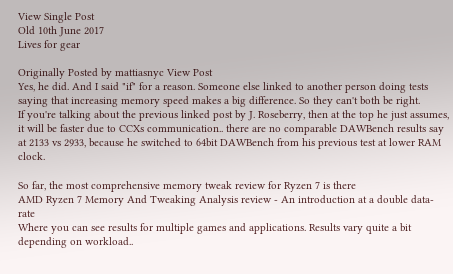View Single Post
Old 10th June 2017
Lives for gear

Originally Posted by mattiasnyc View Post
Yes, he did. And I said "if" for a reason. Someone else linked to another person doing tests saying that increasing memory speed makes a big difference. So they can't both be right.
If you're talking about the previous linked post by J. Roseberry, then at the top he just assumes, it will be faster due to CCXs communication.. there are no comparable DAWBench results say at 2133 vs 2933, because he switched to 64bit DAWBench from his previous test at lower RAM clock.

So far, the most comprehensive memory tweak review for Ryzen 7 is there
AMD Ryzen 7 Memory And Tweaking Analysis review - An introduction at a double data-rate
Where you can see results for multiple games and applications. Results vary quite a bit depending on workload..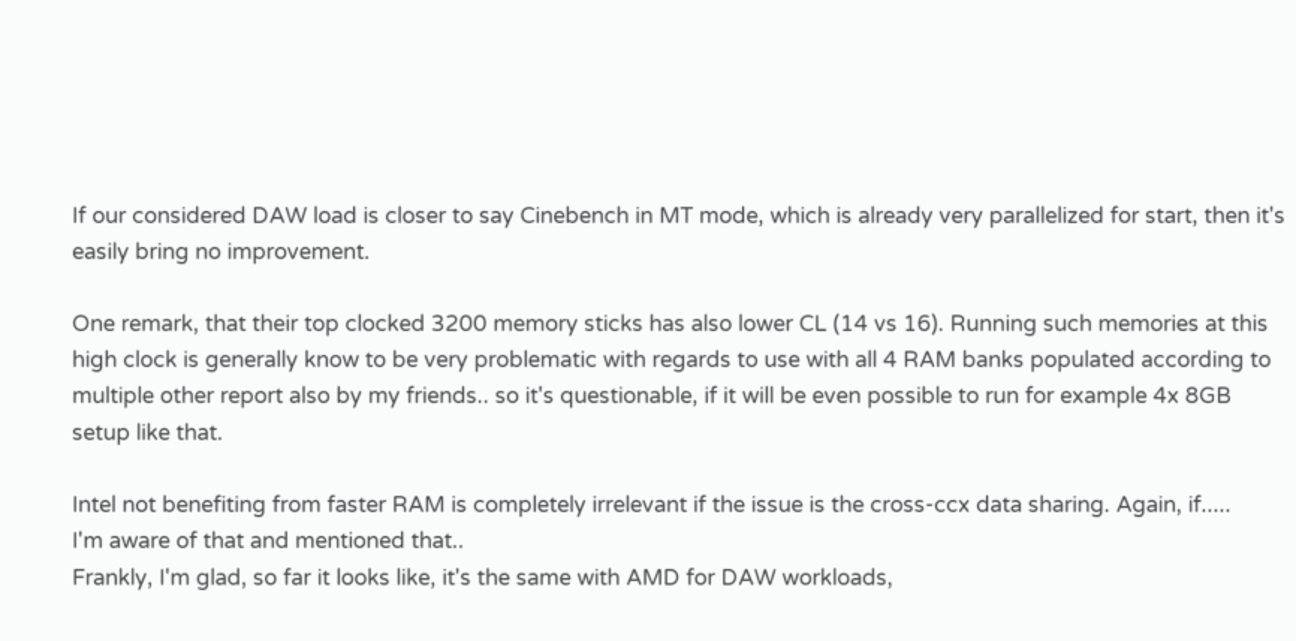If our considered DAW load is closer to say Cinebench in MT mode, which is already very parallelized for start, then it's easily bring no improvement.

One remark, that their top clocked 3200 memory sticks has also lower CL (14 vs 16). Running such memories at this high clock is generally know to be very problematic with regards to use with all 4 RAM banks populated according to multiple other report also by my friends.. so it's questionable, if it will be even possible to run for example 4x 8GB setup like that.

Intel not benefiting from faster RAM is completely irrelevant if the issue is the cross-ccx data sharing. Again, if.....
I'm aware of that and mentioned that..
Frankly, I'm glad, so far it looks like, it's the same with AMD for DAW workloads,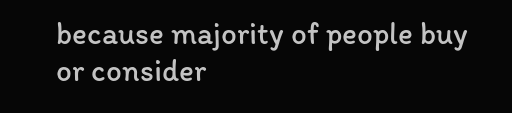because majority of people buy or consider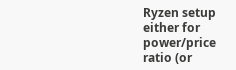Ryzen setup either for power/price ratio (or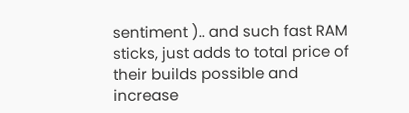sentiment ).. and such fast RAM sticks, just adds to total price of their builds possible and increase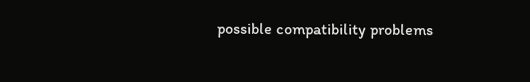possible compatibility problems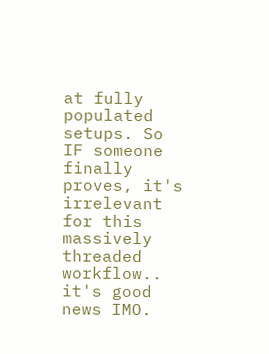at fully populated setups. So IF someone finally proves, it's irrelevant for this massively threaded workflow.. it's good news IMO.